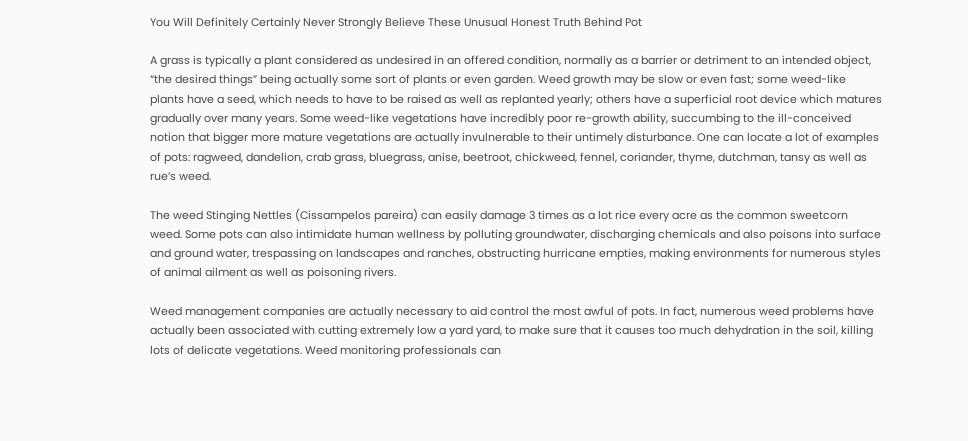You Will Definitely Certainly Never Strongly Believe These Unusual Honest Truth Behind Pot

A grass is typically a plant considered as undesired in an offered condition, normally as a barrier or detriment to an intended object, “the desired things” being actually some sort of plants or even garden. Weed growth may be slow or even fast; some weed-like plants have a seed, which needs to have to be raised as well as replanted yearly; others have a superficial root device which matures gradually over many years. Some weed-like vegetations have incredibly poor re-growth ability, succumbing to the ill-conceived notion that bigger more mature vegetations are actually invulnerable to their untimely disturbance. One can locate a lot of examples of pots: ragweed, dandelion, crab grass, bluegrass, anise, beetroot, chickweed, fennel, coriander, thyme, dutchman, tansy as well as rue’s weed.

The weed Stinging Nettles (Cissampelos pareira) can easily damage 3 times as a lot rice every acre as the common sweetcorn weed. Some pots can also intimidate human wellness by polluting groundwater, discharging chemicals and also poisons into surface and ground water, trespassing on landscapes and ranches, obstructing hurricane empties, making environments for numerous styles of animal ailment as well as poisoning rivers.

Weed management companies are actually necessary to aid control the most awful of pots. In fact, numerous weed problems have actually been associated with cutting extremely low a yard yard, to make sure that it causes too much dehydration in the soil, killing lots of delicate vegetations. Weed monitoring professionals can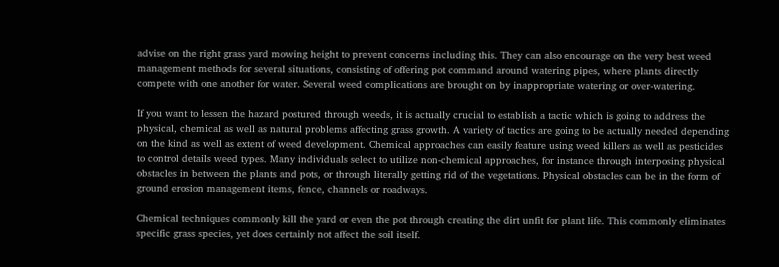advise on the right grass yard mowing height to prevent concerns including this. They can also encourage on the very best weed management methods for several situations, consisting of offering pot command around watering pipes, where plants directly compete with one another for water. Several weed complications are brought on by inappropriate watering or over-watering.

If you want to lessen the hazard postured through weeds, it is actually crucial to establish a tactic which is going to address the physical, chemical as well as natural problems affecting grass growth. A variety of tactics are going to be actually needed depending on the kind as well as extent of weed development. Chemical approaches can easily feature using weed killers as well as pesticides to control details weed types. Many individuals select to utilize non-chemical approaches, for instance through interposing physical obstacles in between the plants and pots, or through literally getting rid of the vegetations. Physical obstacles can be in the form of ground erosion management items, fence, channels or roadways.

Chemical techniques commonly kill the yard or even the pot through creating the dirt unfit for plant life. This commonly eliminates specific grass species, yet does certainly not affect the soil itself.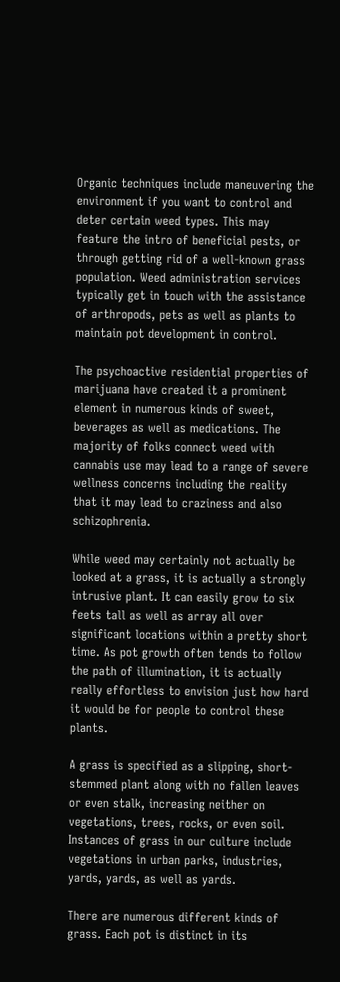Organic techniques include maneuvering the environment if you want to control and deter certain weed types. This may feature the intro of beneficial pests, or through getting rid of a well-known grass population. Weed administration services typically get in touch with the assistance of arthropods, pets as well as plants to maintain pot development in control.

The psychoactive residential properties of marijuana have created it a prominent element in numerous kinds of sweet, beverages as well as medications. The majority of folks connect weed with cannabis use may lead to a range of severe wellness concerns including the reality that it may lead to craziness and also schizophrenia.

While weed may certainly not actually be looked at a grass, it is actually a strongly intrusive plant. It can easily grow to six feets tall as well as array all over significant locations within a pretty short time. As pot growth often tends to follow the path of illumination, it is actually really effortless to envision just how hard it would be for people to control these plants.

A grass is specified as a slipping, short-stemmed plant along with no fallen leaves or even stalk, increasing neither on vegetations, trees, rocks, or even soil. Instances of grass in our culture include vegetations in urban parks, industries, yards, yards, as well as yards.

There are numerous different kinds of grass. Each pot is distinct in its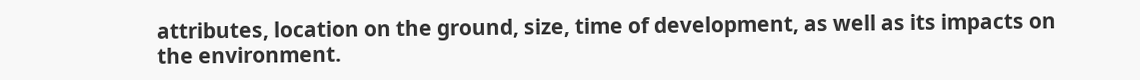attributes, location on the ground, size, time of development, as well as its impacts on the environment.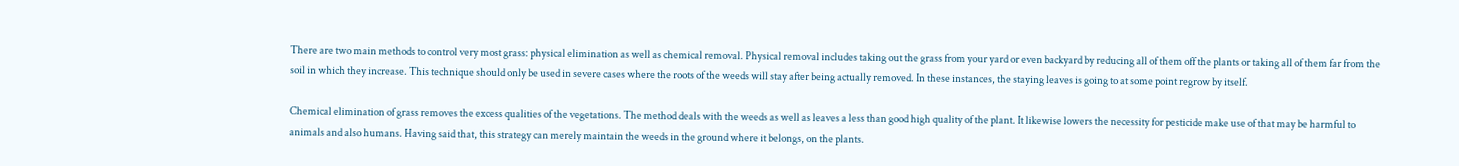There are two main methods to control very most grass: physical elimination as well as chemical removal. Physical removal includes taking out the grass from your yard or even backyard by reducing all of them off the plants or taking all of them far from the soil in which they increase. This technique should only be used in severe cases where the roots of the weeds will stay after being actually removed. In these instances, the staying leaves is going to at some point regrow by itself.

Chemical elimination of grass removes the excess qualities of the vegetations. The method deals with the weeds as well as leaves a less than good high quality of the plant. It likewise lowers the necessity for pesticide make use of that may be harmful to animals and also humans. Having said that, this strategy can merely maintain the weeds in the ground where it belongs, on the plants.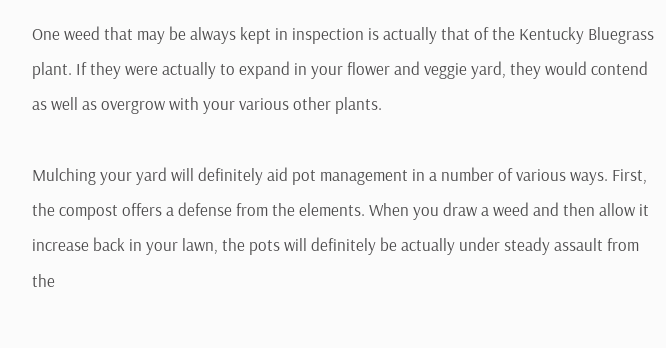One weed that may be always kept in inspection is actually that of the Kentucky Bluegrass plant. If they were actually to expand in your flower and veggie yard, they would contend as well as overgrow with your various other plants.

Mulching your yard will definitely aid pot management in a number of various ways. First, the compost offers a defense from the elements. When you draw a weed and then allow it increase back in your lawn, the pots will definitely be actually under steady assault from the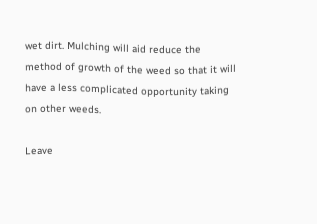wet dirt. Mulching will aid reduce the method of growth of the weed so that it will have a less complicated opportunity taking on other weeds.

Leave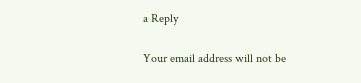a Reply

Your email address will not be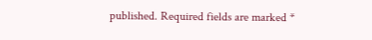published. Required fields are marked *